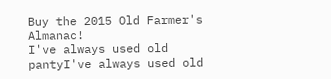Buy the 2015 Old Farmer's Almanac!
I've always used old pantyI've always used old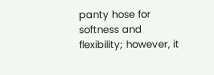panty hose for softness and flexibility; however, it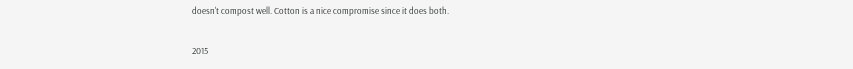doesn't compost well. Cotton is a nice compromise since it does both.

2015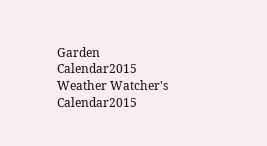Garden Calendar2015 Weather Watcher's Calendar2015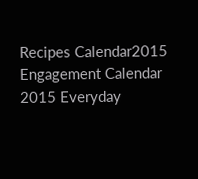Recipes Calendar2015 Engagement Calendar 2015 Everyday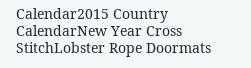Calendar2015 Country CalendarNew Year Cross StitchLobster Rope Doormats